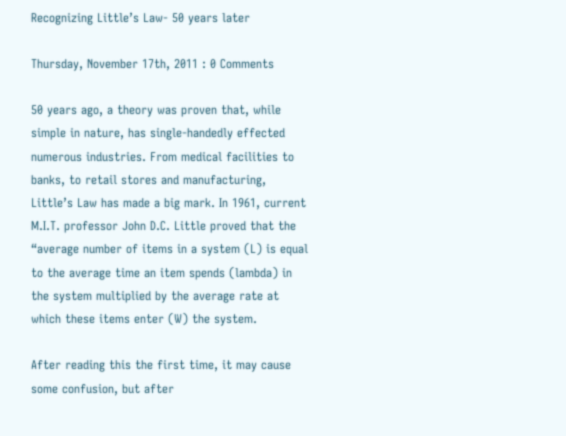Recognizing Little’s Law- 50 years later

Thursday, November 17th, 2011 : 0 Comments

50 years ago, a theory was proven that, while simple in nature, has single-handedly effected numerous industries. From medical facilities to banks, to retail stores and manufacturing, Little’s Law has made a big mark. In 1961, current M.I.T. professor John D.C. Little proved that the “average number of items in a system (L) is equal to the average time an item spends (lambda) in the system multiplied by the average rate at which these items enter (W) the system.

After reading this the first time, it may cause some confusion, but after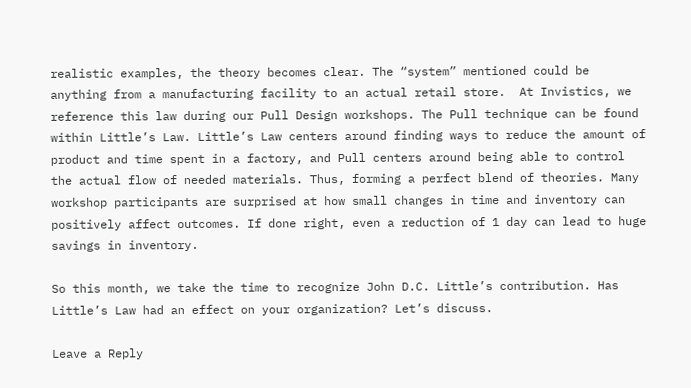realistic examples, the theory becomes clear. The “system” mentioned could be anything from a manufacturing facility to an actual retail store.  At Invistics, we reference this law during our Pull Design workshops. The Pull technique can be found within Little’s Law. Little’s Law centers around finding ways to reduce the amount of product and time spent in a factory, and Pull centers around being able to control the actual flow of needed materials. Thus, forming a perfect blend of theories. Many workshop participants are surprised at how small changes in time and inventory can positively affect outcomes. If done right, even a reduction of 1 day can lead to huge savings in inventory.

So this month, we take the time to recognize John D.C. Little’s contribution. Has Little’s Law had an effect on your organization? Let’s discuss.

Leave a Reply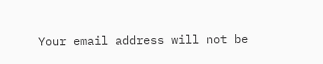Your email address will not be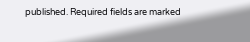published. Required fields are marked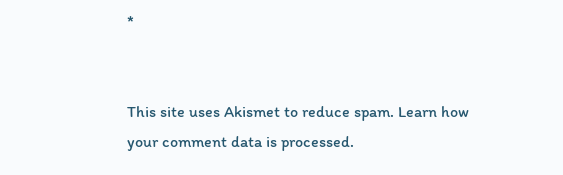*


This site uses Akismet to reduce spam. Learn how your comment data is processed.